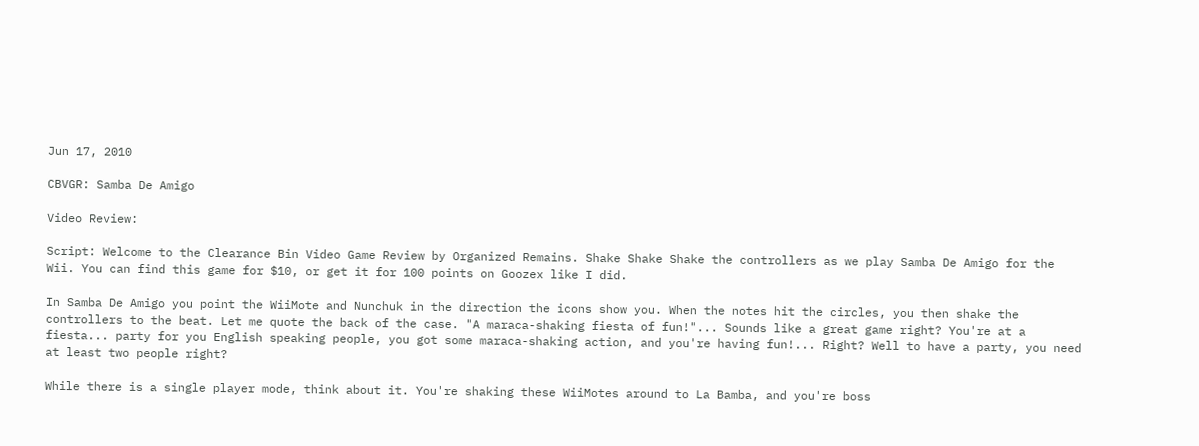Jun 17, 2010

CBVGR: Samba De Amigo

Video Review:

Script: Welcome to the Clearance Bin Video Game Review by Organized Remains. Shake Shake Shake the controllers as we play Samba De Amigo for the Wii. You can find this game for $10, or get it for 100 points on Goozex like I did.

In Samba De Amigo you point the WiiMote and Nunchuk in the direction the icons show you. When the notes hit the circles, you then shake the controllers to the beat. Let me quote the back of the case. "A maraca-shaking fiesta of fun!"... Sounds like a great game right? You're at a fiesta... party for you English speaking people, you got some maraca-shaking action, and you're having fun!... Right? Well to have a party, you need at least two people right?

While there is a single player mode, think about it. You're shaking these WiiMotes around to La Bamba, and you're boss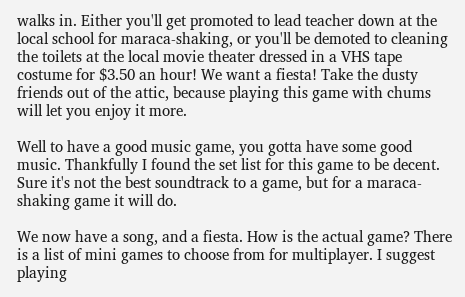walks in. Either you'll get promoted to lead teacher down at the local school for maraca-shaking, or you'll be demoted to cleaning the toilets at the local movie theater dressed in a VHS tape costume for $3.50 an hour! We want a fiesta! Take the dusty friends out of the attic, because playing this game with chums will let you enjoy it more.

Well to have a good music game, you gotta have some good music. Thankfully I found the set list for this game to be decent. Sure it's not the best soundtrack to a game, but for a maraca-shaking game it will do.

We now have a song, and a fiesta. How is the actual game? There is a list of mini games to choose from for multiplayer. I suggest playing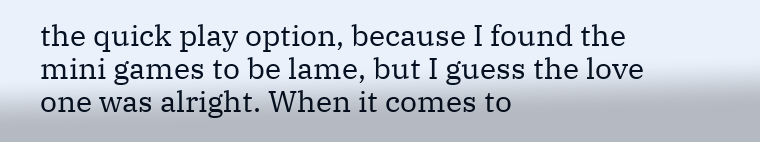the quick play option, because I found the mini games to be lame, but I guess the love one was alright. When it comes to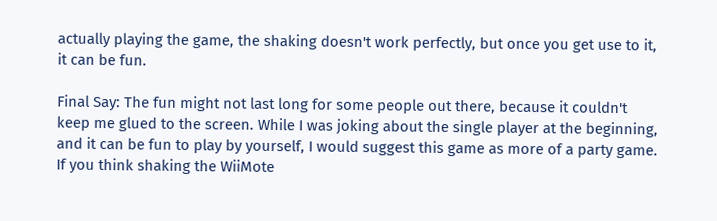actually playing the game, the shaking doesn't work perfectly, but once you get use to it, it can be fun.

Final Say: The fun might not last long for some people out there, because it couldn't keep me glued to the screen. While I was joking about the single player at the beginning, and it can be fun to play by yourself, I would suggest this game as more of a party game. If you think shaking the WiiMote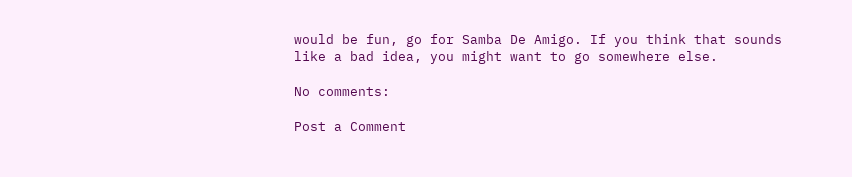would be fun, go for Samba De Amigo. If you think that sounds like a bad idea, you might want to go somewhere else.

No comments:

Post a Comment